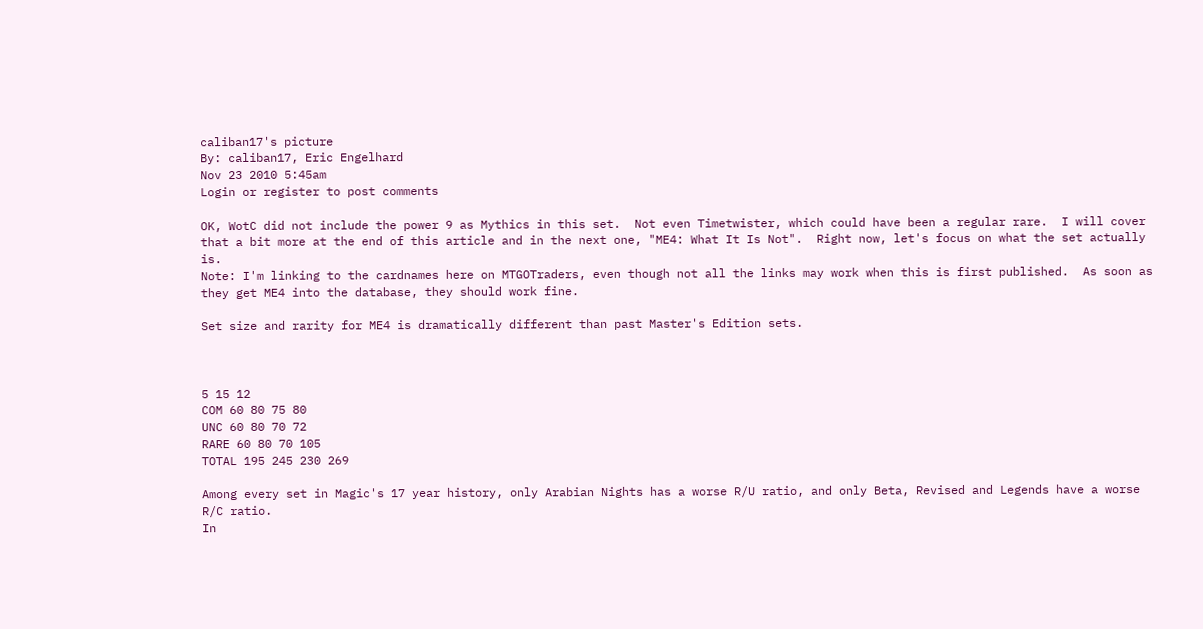caliban17's picture
By: caliban17, Eric Engelhard
Nov 23 2010 5:45am
Login or register to post comments

OK, WotC did not include the power 9 as Mythics in this set.  Not even Timetwister, which could have been a regular rare.  I will cover that a bit more at the end of this article and in the next one, "ME4: What It Is Not".  Right now, let's focus on what the set actually is.
Note: I'm linking to the cardnames here on MTGOTraders, even though not all the links may work when this is first published.  As soon as they get ME4 into the database, they should work fine.

Set size and rarity for ME4 is dramatically different than past Master's Edition sets.



5 15 12
COM 60 80 75 80
UNC 60 80 70 72
RARE 60 80 70 105
TOTAL 195 245 230 269

Among every set in Magic's 17 year history, only Arabian Nights has a worse R/U ratio, and only Beta, Revised and Legends have a worse R/C ratio.
In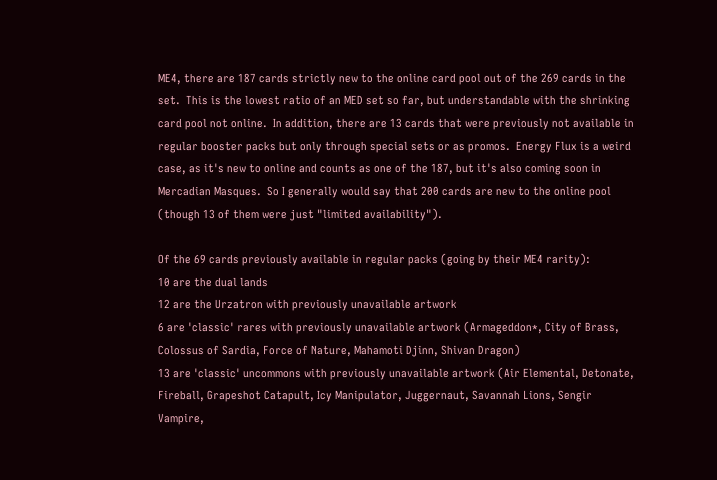ME4, there are 187 cards strictly new to the online card pool out of the 269 cards in the set.  This is the lowest ratio of an MED set so far, but understandable with the shrinking card pool not online.  In addition, there are 13 cards that were previously not available in regular booster packs but only through special sets or as promos.  Energy Flux is a weird case, as it's new to online and counts as one of the 187, but it's also coming soon in Mercadian Masques.  So I generally would say that 200 cards are new to the online pool (though 13 of them were just "limited availability").

Of the 69 cards previously available in regular packs (going by their ME4 rarity):
10 are the dual lands
12 are the Urzatron with previously unavailable artwork
6 are 'classic' rares with previously unavailable artwork (Armageddon*, City of Brass, Colossus of Sardia, Force of Nature, Mahamoti Djinn, Shivan Dragon)
13 are 'classic' uncommons with previously unavailable artwork (Air Elemental, Detonate, Fireball, Grapeshot Catapult, Icy Manipulator, Juggernaut, Savannah Lions, Sengir Vampire,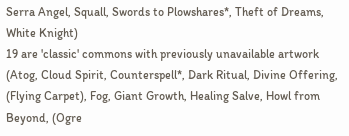Serra Angel, Squall, Swords to Plowshares*, Theft of Dreams, White Knight)
19 are 'classic' commons with previously unavailable artwork (Atog, Cloud Spirit, Counterspell*, Dark Ritual, Divine Offering, (Flying Carpet), Fog, Giant Growth, Healing Salve, Howl from Beyond, (Ogre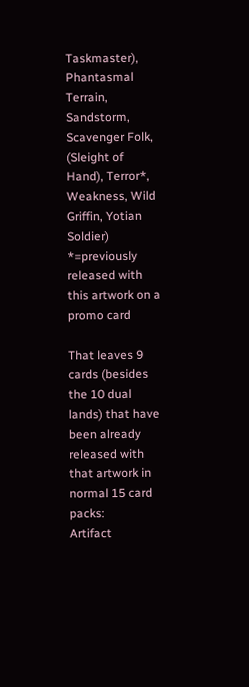Taskmaster), Phantasmal Terrain, Sandstorm, Scavenger Folk, (Sleight of Hand), Terror*, Weakness, Wild Griffin, Yotian Soldier)
*=previously released with this artwork on a promo card

That leaves 9 cards (besides the 10 dual lands) that have been already released with that artwork in normal 15 card packs:
Artifact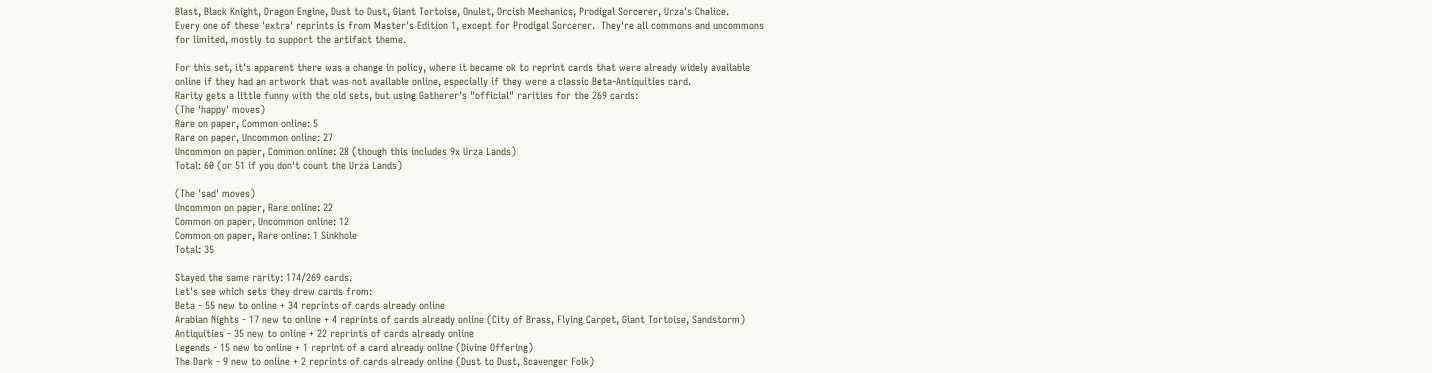Blast, Black Knight, Dragon Engine, Dust to Dust, Giant Tortoise, Onulet, Orcish Mechanics, Prodigal Sorcerer, Urza's Chalice.
Every one of these 'extra' reprints is from Master's Edition 1, except for Prodigal Sorcerer.  They're all commons and uncommons for limited, mostly to support the artifact theme.

For this set, it's apparent there was a change in policy, where it became ok to reprint cards that were already widely available online if they had an artwork that was not available online, especially if they were a classic Beta-Antiquities card.
Rarity gets a little funny with the old sets, but using Gatherer's "official" rarities for the 269 cards:
(The 'happy' moves)
Rare on paper, Common online: 5
Rare on paper, Uncommon online: 27
Uncommon on paper, Common online: 28 (though this includes 9x Urza Lands)
Total: 60 (or 51 if you don't count the Urza Lands)

(The 'sad' moves)
Uncommon on paper, Rare online: 22
Common on paper, Uncommon online: 12
Common on paper, Rare online: 1 Sinkhole
Total: 35

Stayed the same rarity: 174/269 cards.
Let's see which sets they drew cards from:
Beta - 55 new to online + 34 reprints of cards already online
Arabian Nights - 17 new to online + 4 reprints of cards already online (City of Brass, Flying Carpet, Giant Tortoise, Sandstorm)
Antiquities - 35 new to online + 22 reprints of cards already online
Legends - 15 new to online + 1 reprint of a card already online (Divine Offering)
The Dark - 9 new to online + 2 reprints of cards already online (Dust to Dust, Scavenger Folk)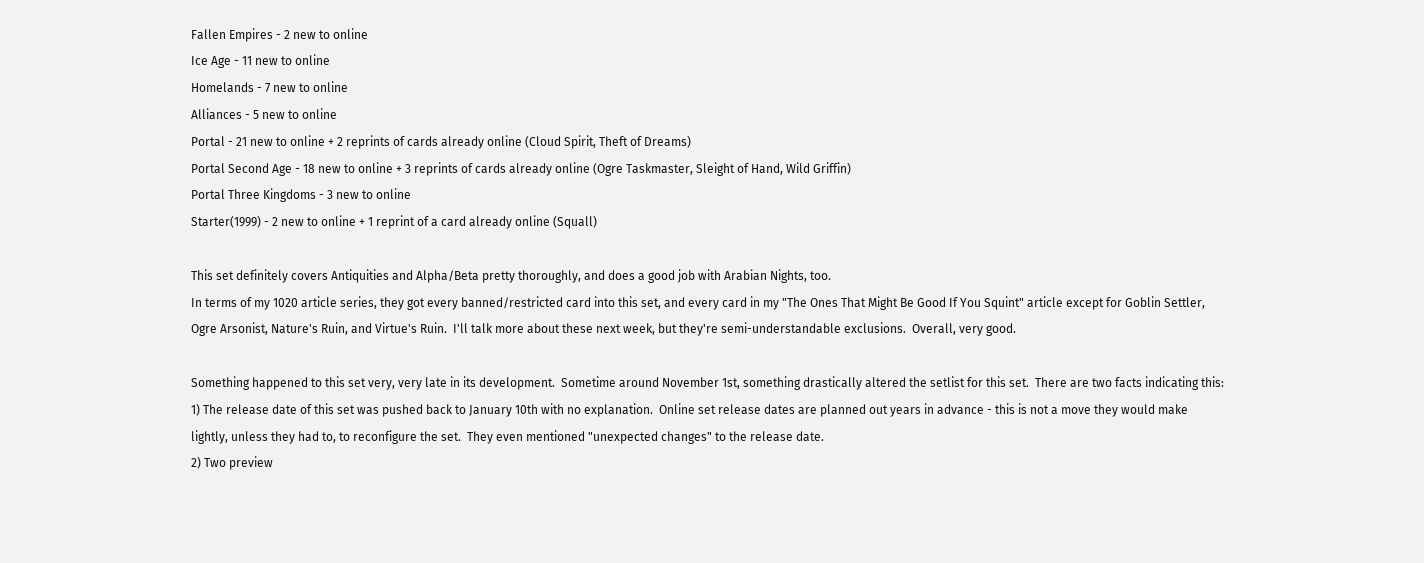Fallen Empires - 2 new to online
Ice Age - 11 new to online
Homelands - 7 new to online
Alliances - 5 new to online
Portal - 21 new to online + 2 reprints of cards already online (Cloud Spirit, Theft of Dreams)
Portal Second Age - 18 new to online + 3 reprints of cards already online (Ogre Taskmaster, Sleight of Hand, Wild Griffin)
Portal Three Kingdoms - 3 new to online
Starter(1999) - 2 new to online + 1 reprint of a card already online (Squall)

This set definitely covers Antiquities and Alpha/Beta pretty thoroughly, and does a good job with Arabian Nights, too.
In terms of my 1020 article series, they got every banned/restricted card into this set, and every card in my "The Ones That Might Be Good If You Squint" article except for Goblin Settler, Ogre Arsonist, Nature's Ruin, and Virtue's Ruin.  I'll talk more about these next week, but they're semi-understandable exclusions.  Overall, very good.

Something happened to this set very, very late in its development.  Sometime around November 1st, something drastically altered the setlist for this set.  There are two facts indicating this:
1) The release date of this set was pushed back to January 10th with no explanation.  Online set release dates are planned out years in advance - this is not a move they would make lightly, unless they had to, to reconfigure the set.  They even mentioned "unexpected changes" to the release date.
2) Two preview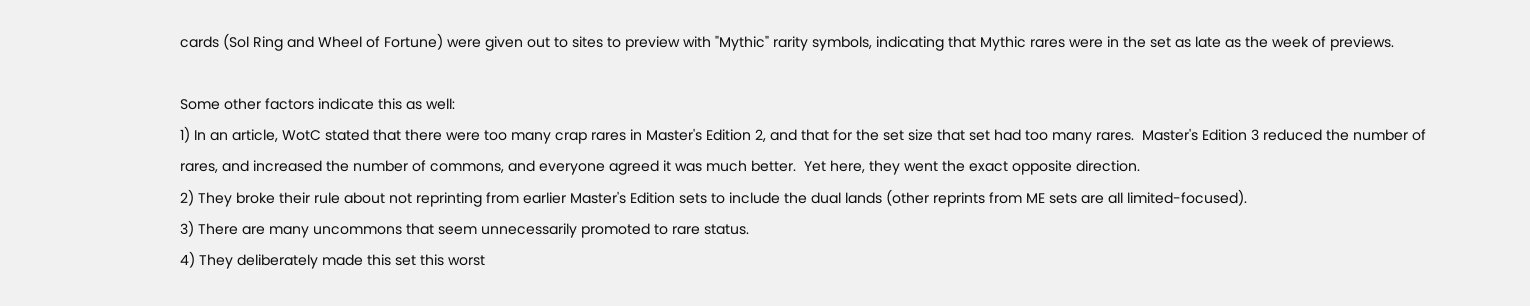cards (Sol Ring and Wheel of Fortune) were given out to sites to preview with "Mythic" rarity symbols, indicating that Mythic rares were in the set as late as the week of previews.

Some other factors indicate this as well:
1) In an article, WotC stated that there were too many crap rares in Master's Edition 2, and that for the set size that set had too many rares.  Master's Edition 3 reduced the number of rares, and increased the number of commons, and everyone agreed it was much better.  Yet here, they went the exact opposite direction.
2) They broke their rule about not reprinting from earlier Master's Edition sets to include the dual lands (other reprints from ME sets are all limited-focused).
3) There are many uncommons that seem unnecessarily promoted to rare status.
4) They deliberately made this set this worst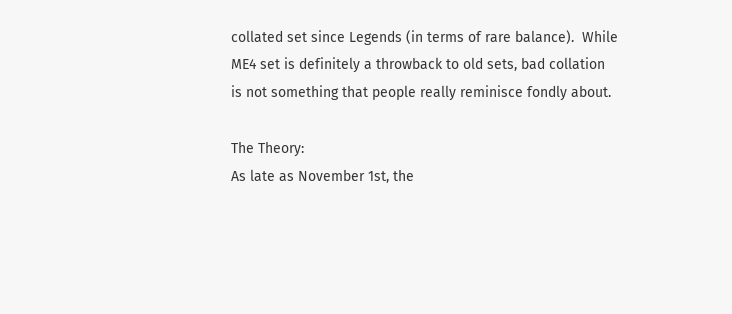collated set since Legends (in terms of rare balance).  While ME4 set is definitely a throwback to old sets, bad collation is not something that people really reminisce fondly about.

The Theory:
As late as November 1st, the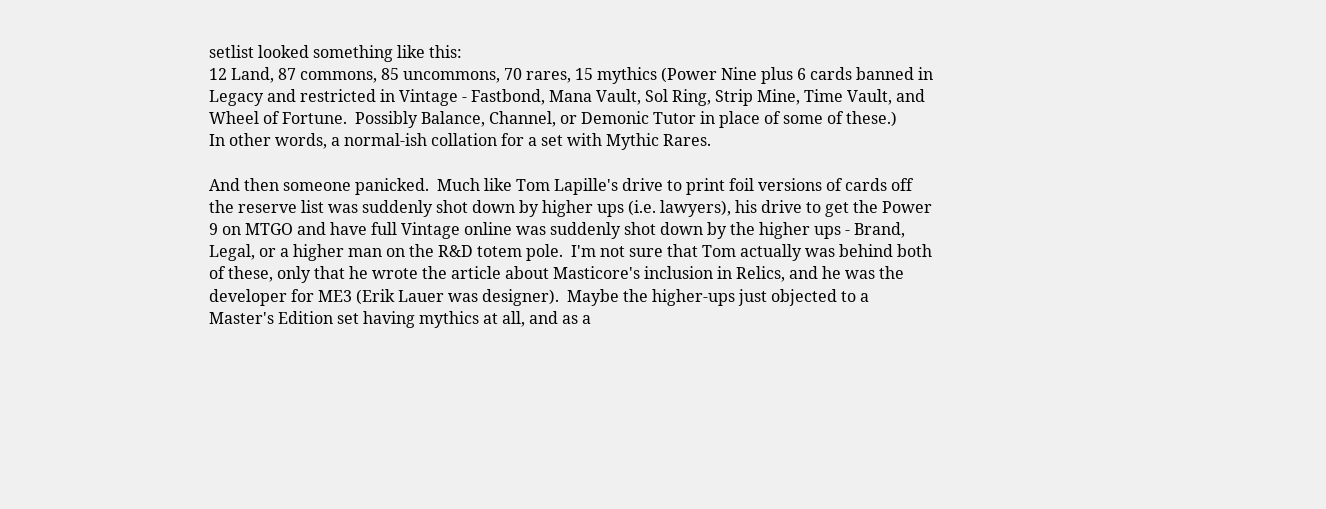setlist looked something like this:
12 Land, 87 commons, 85 uncommons, 70 rares, 15 mythics (Power Nine plus 6 cards banned in Legacy and restricted in Vintage - Fastbond, Mana Vault, Sol Ring, Strip Mine, Time Vault, and Wheel of Fortune.  Possibly Balance, Channel, or Demonic Tutor in place of some of these.)
In other words, a normal-ish collation for a set with Mythic Rares.

And then someone panicked.  Much like Tom Lapille's drive to print foil versions of cards off the reserve list was suddenly shot down by higher ups (i.e. lawyers), his drive to get the Power 9 on MTGO and have full Vintage online was suddenly shot down by the higher ups - Brand, Legal, or a higher man on the R&D totem pole.  I'm not sure that Tom actually was behind both of these, only that he wrote the article about Masticore's inclusion in Relics, and he was the developer for ME3 (Erik Lauer was designer).  Maybe the higher-ups just objected to a Master's Edition set having mythics at all, and as a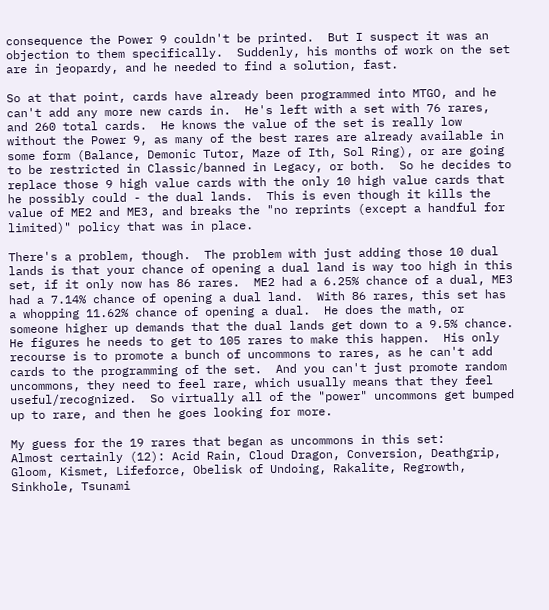consequence the Power 9 couldn't be printed.  But I suspect it was an objection to them specifically.  Suddenly, his months of work on the set are in jeopardy, and he needed to find a solution, fast.

So at that point, cards have already been programmed into MTGO, and he can't add any more new cards in.  He's left with a set with 76 rares, and 260 total cards.  He knows the value of the set is really low without the Power 9, as many of the best rares are already available in some form (Balance, Demonic Tutor, Maze of Ith, Sol Ring), or are going to be restricted in Classic/banned in Legacy, or both.  So he decides to replace those 9 high value cards with the only 10 high value cards that he possibly could - the dual lands.  This is even though it kills the value of ME2 and ME3, and breaks the "no reprints (except a handful for limited)" policy that was in place.

There's a problem, though.  The problem with just adding those 10 dual lands is that your chance of opening a dual land is way too high in this set, if it only now has 86 rares.  ME2 had a 6.25% chance of a dual, ME3 had a 7.14% chance of opening a dual land.  With 86 rares, this set has a whopping 11.62% chance of opening a dual.  He does the math, or someone higher up demands that the dual lands get down to a 9.5% chance.  He figures he needs to get to 105 rares to make this happen.  His only recourse is to promote a bunch of uncommons to rares, as he can't add cards to the programming of the set.  And you can't just promote random uncommons, they need to feel rare, which usually means that they feel useful/recognized.  So virtually all of the "power" uncommons get bumped up to rare, and then he goes looking for more.

My guess for the 19 rares that began as uncommons in this set:
Almost certainly (12): Acid Rain, Cloud Dragon, Conversion, Deathgrip, Gloom, Kismet, Lifeforce, Obelisk of Undoing, Rakalite, Regrowth, Sinkhole, Tsunami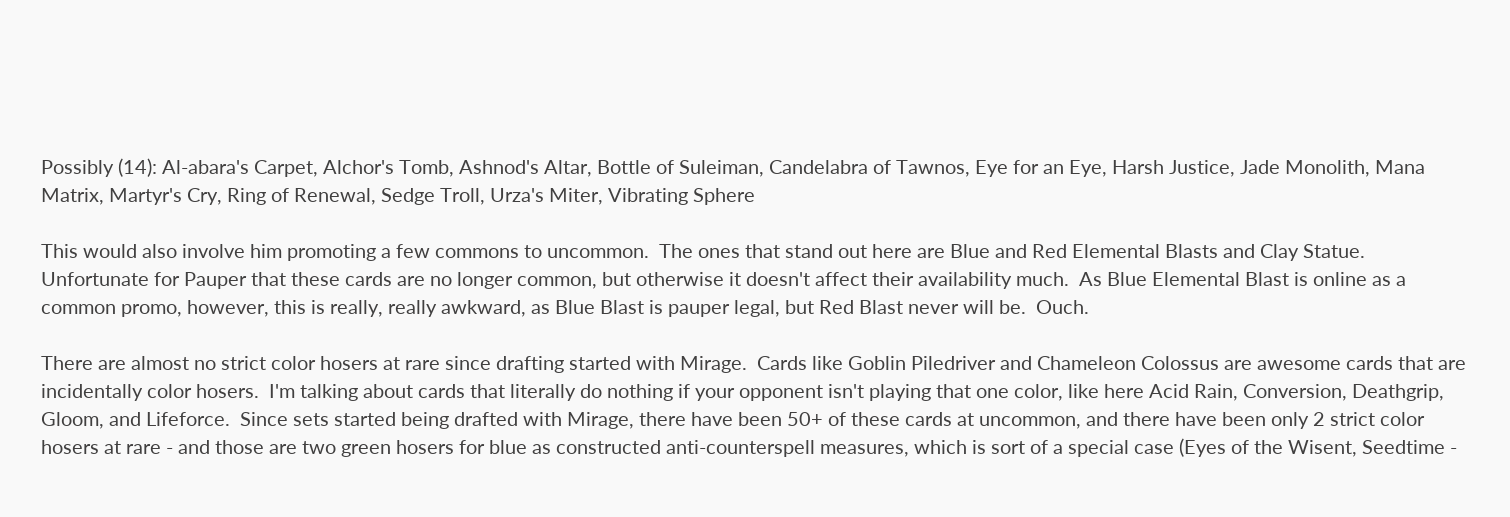Possibly (14): Al-abara's Carpet, Alchor's Tomb, Ashnod's Altar, Bottle of Suleiman, Candelabra of Tawnos, Eye for an Eye, Harsh Justice, Jade Monolith, Mana Matrix, Martyr's Cry, Ring of Renewal, Sedge Troll, Urza's Miter, Vibrating Sphere

This would also involve him promoting a few commons to uncommon.  The ones that stand out here are Blue and Red Elemental Blasts and Clay Statue.  Unfortunate for Pauper that these cards are no longer common, but otherwise it doesn't affect their availability much.  As Blue Elemental Blast is online as a common promo, however, this is really, really awkward, as Blue Blast is pauper legal, but Red Blast never will be.  Ouch.

There are almost no strict color hosers at rare since drafting started with Mirage.  Cards like Goblin Piledriver and Chameleon Colossus are awesome cards that are incidentally color hosers.  I'm talking about cards that literally do nothing if your opponent isn't playing that one color, like here Acid Rain, Conversion, Deathgrip, Gloom, and Lifeforce.  Since sets started being drafted with Mirage, there have been 50+ of these cards at uncommon, and there have been only 2 strict color hosers at rare - and those are two green hosers for blue as constructed anti-counterspell measures, which is sort of a special case (Eyes of the Wisent, Seedtime -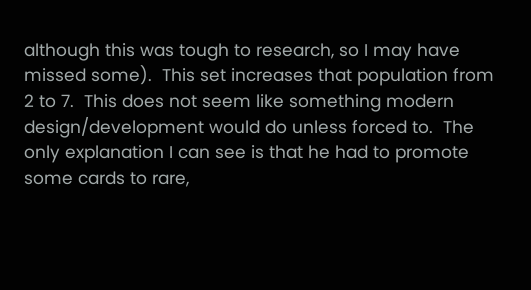although this was tough to research, so I may have missed some).  This set increases that population from 2 to 7.  This does not seem like something modern design/development would do unless forced to.  The only explanation I can see is that he had to promote some cards to rare,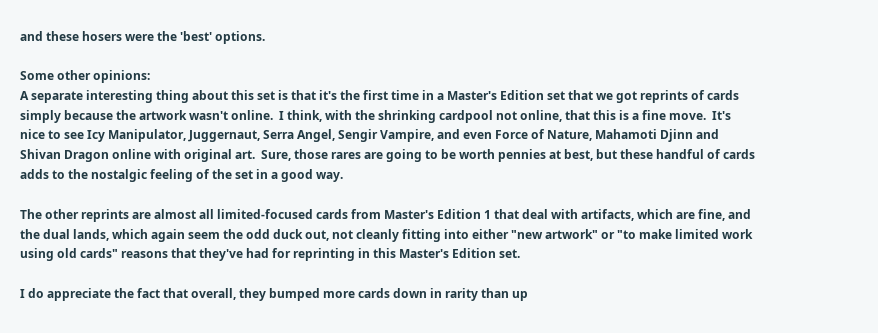and these hosers were the 'best' options.

Some other opinions:
A separate interesting thing about this set is that it's the first time in a Master's Edition set that we got reprints of cards simply because the artwork wasn't online.  I think, with the shrinking cardpool not online, that this is a fine move.  It's nice to see Icy Manipulator, Juggernaut, Serra Angel, Sengir Vampire, and even Force of Nature, Mahamoti Djinn and Shivan Dragon online with original art.  Sure, those rares are going to be worth pennies at best, but these handful of cards adds to the nostalgic feeling of the set in a good way.

The other reprints are almost all limited-focused cards from Master's Edition 1 that deal with artifacts, which are fine, and the dual lands, which again seem the odd duck out, not cleanly fitting into either "new artwork" or "to make limited work using old cards" reasons that they've had for reprinting in this Master's Edition set.

I do appreciate the fact that overall, they bumped more cards down in rarity than up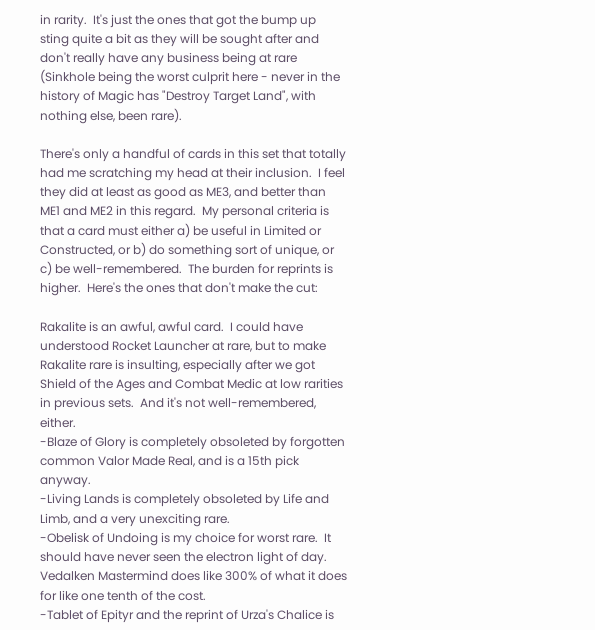in rarity.  It's just the ones that got the bump up sting quite a bit as they will be sought after and don't really have any business being at rare (Sinkhole being the worst culprit here - never in the history of Magic has "Destroy Target Land", with nothing else, been rare).

There's only a handful of cards in this set that totally had me scratching my head at their inclusion.  I feel they did at least as good as ME3, and better than ME1 and ME2 in this regard.  My personal criteria is that a card must either a) be useful in Limited or Constructed, or b) do something sort of unique, or c) be well-remembered.  The burden for reprints is higher.  Here's the ones that don't make the cut:

Rakalite is an awful, awful card.  I could have understood Rocket Launcher at rare, but to make Rakalite rare is insulting, especially after we got Shield of the Ages and Combat Medic at low rarities in previous sets.  And it's not well-remembered, either.
-Blaze of Glory is completely obsoleted by forgotten common Valor Made Real, and is a 15th pick anyway.
-Living Lands is completely obsoleted by Life and Limb, and a very unexciting rare.
-Obelisk of Undoing is my choice for worst rare.  It should have never seen the electron light of day.  Vedalken Mastermind does like 300% of what it does for like one tenth of the cost.
-Tablet of Epityr and the reprint of Urza's Chalice is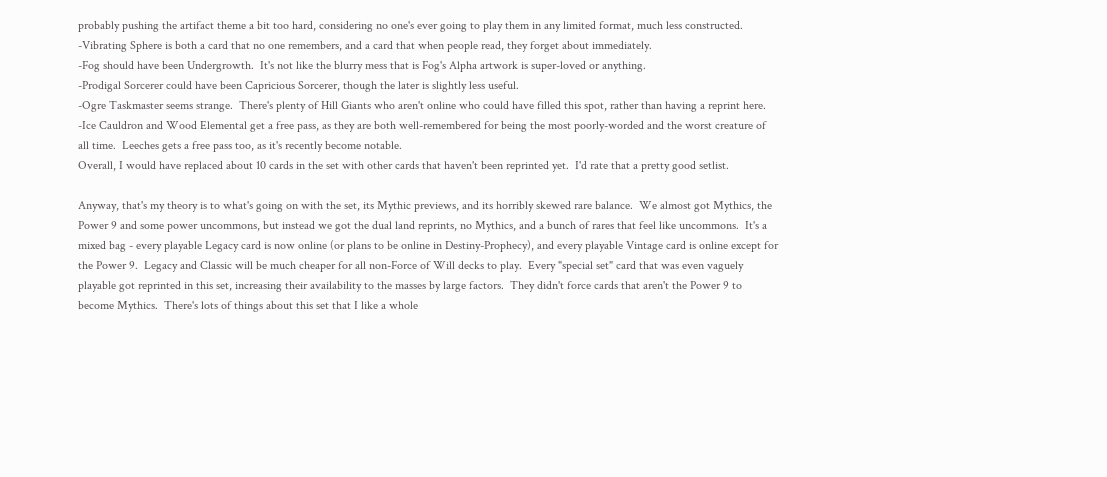probably pushing the artifact theme a bit too hard, considering no one's ever going to play them in any limited format, much less constructed.
-Vibrating Sphere is both a card that no one remembers, and a card that when people read, they forget about immediately.
-Fog should have been Undergrowth.  It's not like the blurry mess that is Fog's Alpha artwork is super-loved or anything.
-Prodigal Sorcerer could have been Capricious Sorcerer, though the later is slightly less useful.
-Ogre Taskmaster seems strange.  There's plenty of Hill Giants who aren't online who could have filled this spot, rather than having a reprint here.
-Ice Cauldron and Wood Elemental get a free pass, as they are both well-remembered for being the most poorly-worded and the worst creature of all time.  Leeches gets a free pass too, as it's recently become notable.
Overall, I would have replaced about 10 cards in the set with other cards that haven't been reprinted yet.  I'd rate that a pretty good setlist.

Anyway, that's my theory is to what's going on with the set, its Mythic previews, and its horribly skewed rare balance.  We almost got Mythics, the Power 9 and some power uncommons, but instead we got the dual land reprints, no Mythics, and a bunch of rares that feel like uncommons.  It's a mixed bag - every playable Legacy card is now online (or plans to be online in Destiny-Prophecy), and every playable Vintage card is online except for the Power 9.  Legacy and Classic will be much cheaper for all non-Force of Will decks to play.  Every "special set" card that was even vaguely playable got reprinted in this set, increasing their availability to the masses by large factors.  They didn't force cards that aren't the Power 9 to become Mythics.  There's lots of things about this set that I like a whole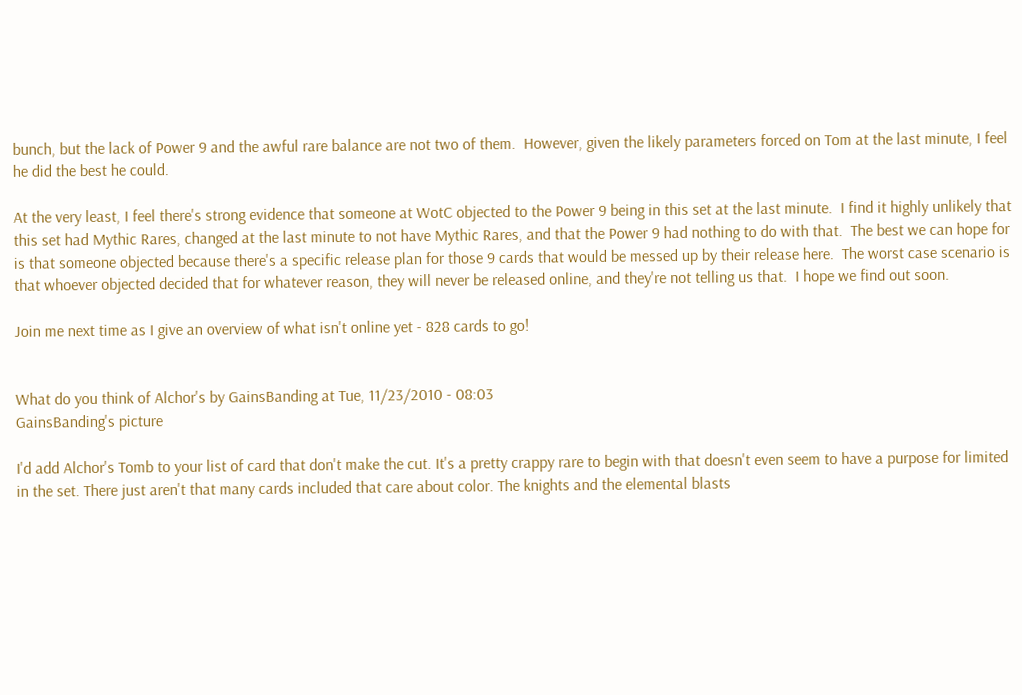bunch, but the lack of Power 9 and the awful rare balance are not two of them.  However, given the likely parameters forced on Tom at the last minute, I feel he did the best he could.

At the very least, I feel there's strong evidence that someone at WotC objected to the Power 9 being in this set at the last minute.  I find it highly unlikely that this set had Mythic Rares, changed at the last minute to not have Mythic Rares, and that the Power 9 had nothing to do with that.  The best we can hope for is that someone objected because there's a specific release plan for those 9 cards that would be messed up by their release here.  The worst case scenario is that whoever objected decided that for whatever reason, they will never be released online, and they're not telling us that.  I hope we find out soon.

Join me next time as I give an overview of what isn't online yet - 828 cards to go!


What do you think of Alchor's by GainsBanding at Tue, 11/23/2010 - 08:03
GainsBanding's picture

I'd add Alchor's Tomb to your list of card that don't make the cut. It's a pretty crappy rare to begin with that doesn't even seem to have a purpose for limited in the set. There just aren't that many cards included that care about color. The knights and the elemental blasts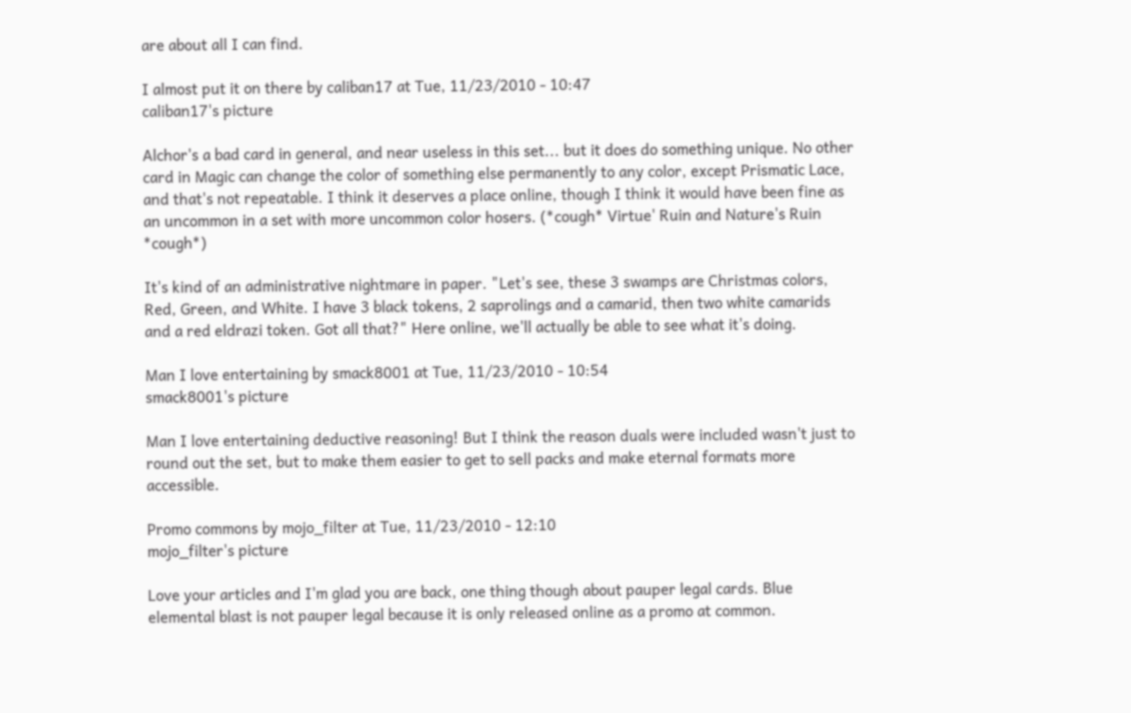are about all I can find.

I almost put it on there by caliban17 at Tue, 11/23/2010 - 10:47
caliban17's picture

Alchor's a bad card in general, and near useless in this set... but it does do something unique. No other card in Magic can change the color of something else permanently to any color, except Prismatic Lace, and that's not repeatable. I think it deserves a place online, though I think it would have been fine as an uncommon in a set with more uncommon color hosers. (*cough* Virtue' Ruin and Nature's Ruin *cough*)

It's kind of an administrative nightmare in paper. "Let's see, these 3 swamps are Christmas colors, Red, Green, and White. I have 3 black tokens, 2 saprolings and a camarid, then two white camarids and a red eldrazi token. Got all that?" Here online, we'll actually be able to see what it's doing.

Man I love entertaining by smack8001 at Tue, 11/23/2010 - 10:54
smack8001's picture

Man I love entertaining deductive reasoning! But I think the reason duals were included wasn't just to round out the set, but to make them easier to get to sell packs and make eternal formats more accessible.

Promo commons by mojo_filter at Tue, 11/23/2010 - 12:10
mojo_filter's picture

Love your articles and I'm glad you are back, one thing though about pauper legal cards. Blue elemental blast is not pauper legal because it is only released online as a promo at common.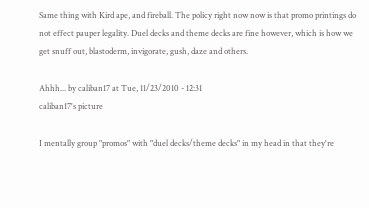Same thing with Kird ape, and fireball. The policy right now now is that promo printings do not effect pauper legality. Duel decks and theme decks are fine however, which is how we get snuff out, blastoderm, invigorate, gush, daze and others.

Ahhh... by caliban17 at Tue, 11/23/2010 - 12:31
caliban17's picture

I mentally group "promos" with "duel decks/theme decks" in my head in that they're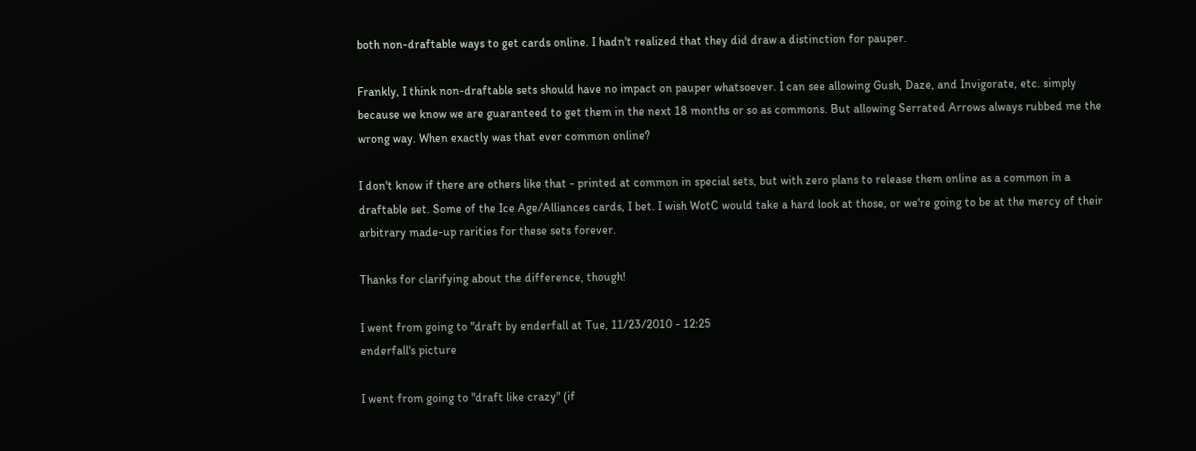both non-draftable ways to get cards online. I hadn't realized that they did draw a distinction for pauper.

Frankly, I think non-draftable sets should have no impact on pauper whatsoever. I can see allowing Gush, Daze, and Invigorate, etc. simply because we know we are guaranteed to get them in the next 18 months or so as commons. But allowing Serrated Arrows always rubbed me the wrong way. When exactly was that ever common online?

I don't know if there are others like that - printed at common in special sets, but with zero plans to release them online as a common in a draftable set. Some of the Ice Age/Alliances cards, I bet. I wish WotC would take a hard look at those, or we're going to be at the mercy of their arbitrary made-up rarities for these sets forever.

Thanks for clarifying about the difference, though!

I went from going to "draft by enderfall at Tue, 11/23/2010 - 12:25
enderfall's picture

I went from going to "draft like crazy" (if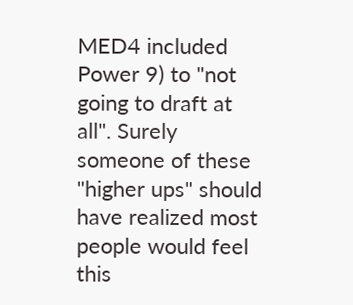MED4 included Power 9) to "not going to draft at all". Surely someone of these "higher ups" should have realized most people would feel this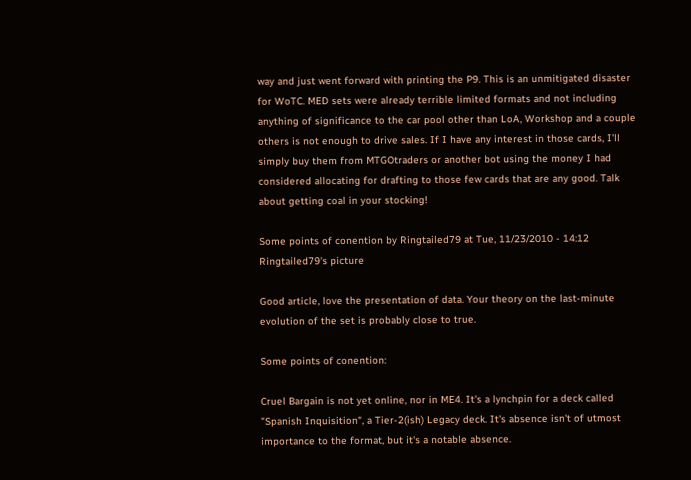way and just went forward with printing the P9. This is an unmitigated disaster for WoTC. MED sets were already terrible limited formats and not including anything of significance to the car pool other than LoA, Workshop and a couple others is not enough to drive sales. If I have any interest in those cards, I'll simply buy them from MTGOtraders or another bot using the money I had considered allocating for drafting to those few cards that are any good. Talk about getting coal in your stocking!

Some points of conention by Ringtailed79 at Tue, 11/23/2010 - 14:12
Ringtailed79's picture

Good article, love the presentation of data. Your theory on the last-minute evolution of the set is probably close to true.

Some points of conention:

Cruel Bargain is not yet online, nor in ME4. It's a lynchpin for a deck called "Spanish Inquisition", a Tier-2(ish) Legacy deck. It's absence isn't of utmost importance to the format, but it's a notable absence.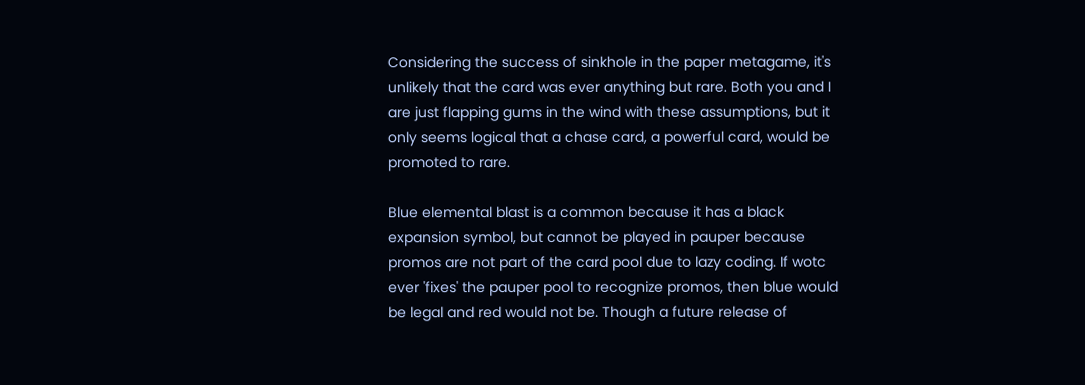Considering the success of sinkhole in the paper metagame, it's unlikely that the card was ever anything but rare. Both you and I are just flapping gums in the wind with these assumptions, but it only seems logical that a chase card, a powerful card, would be promoted to rare.

Blue elemental blast is a common because it has a black expansion symbol, but cannot be played in pauper because promos are not part of the card pool due to lazy coding. If wotc ever 'fixes' the pauper pool to recognize promos, then blue would be legal and red would not be. Though a future release of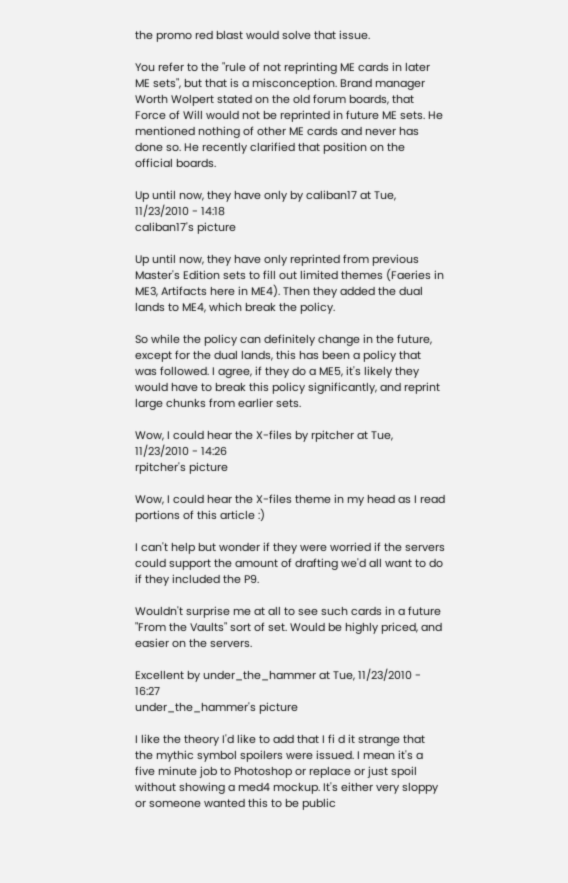the promo red blast would solve that issue.

You refer to the "rule of not reprinting ME cards in later ME sets", but that is a misconception. Brand manager Worth Wolpert stated on the old forum boards, that Force of Will would not be reprinted in future ME sets. He mentioned nothing of other ME cards and never has done so. He recently clarified that position on the official boards.

Up until now, they have only by caliban17 at Tue, 11/23/2010 - 14:18
caliban17's picture

Up until now, they have only reprinted from previous Master's Edition sets to fill out limited themes (Faeries in ME3, Artifacts here in ME4). Then they added the dual lands to ME4, which break the policy.

So while the policy can definitely change in the future, except for the dual lands, this has been a policy that was followed. I agree, if they do a ME5, it's likely they would have to break this policy significantly, and reprint large chunks from earlier sets.

Wow, I could hear the X-files by rpitcher at Tue, 11/23/2010 - 14:26
rpitcher's picture

Wow, I could hear the X-files theme in my head as I read portions of this article :)

I can't help but wonder if they were worried if the servers could support the amount of drafting we'd all want to do if they included the P9.

Wouldn't surprise me at all to see such cards in a future "From the Vaults" sort of set. Would be highly priced, and easier on the servers.

Excellent by under_the_hammer at Tue, 11/23/2010 - 16:27
under_the_hammer's picture

I like the theory I'd like to add that I fi d it strange that the mythic symbol spoilers were issued. I mean it's a five minute job to Photoshop or replace or just spoil without showing a med4 mockup. It's either very sloppy or someone wanted this to be public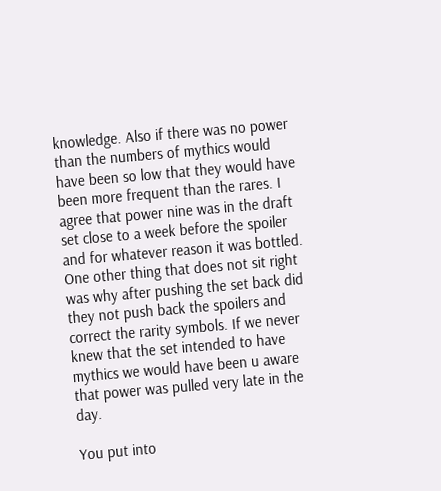knowledge. Also if there was no power than the numbers of mythics would have been so low that they would have been more frequent than the rares. I agree that power nine was in the draft set close to a week before the spoiler and for whatever reason it was bottled. One other thing that does not sit right was why after pushing the set back did they not push back the spoilers and correct the rarity symbols. If we never knew that the set intended to have mythics we would have been u aware that power was pulled very late in the day.

You put into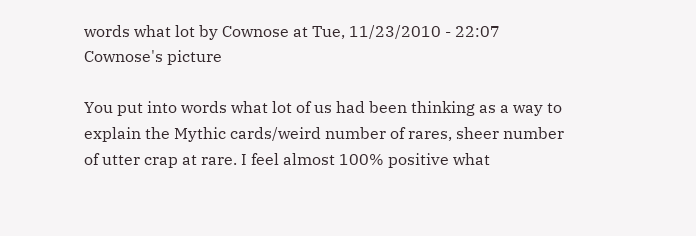words what lot by Cownose at Tue, 11/23/2010 - 22:07
Cownose's picture

You put into words what lot of us had been thinking as a way to explain the Mythic cards/weird number of rares, sheer number of utter crap at rare. I feel almost 100% positive what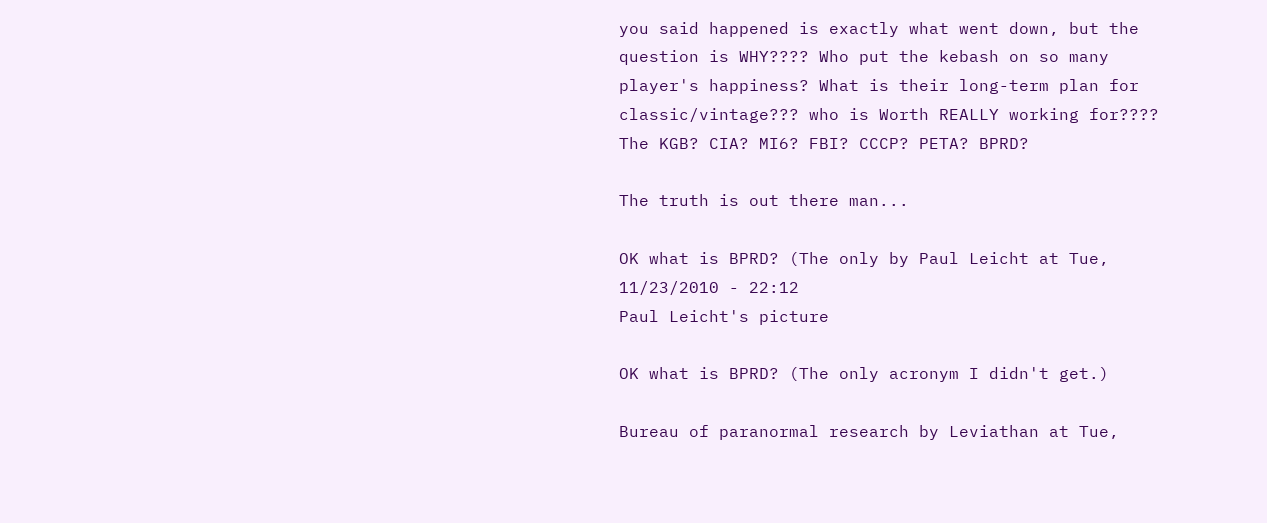you said happened is exactly what went down, but the question is WHY???? Who put the kebash on so many player's happiness? What is their long-term plan for classic/vintage??? who is Worth REALLY working for???? The KGB? CIA? MI6? FBI? CCCP? PETA? BPRD?

The truth is out there man...

OK what is BPRD? (The only by Paul Leicht at Tue, 11/23/2010 - 22:12
Paul Leicht's picture

OK what is BPRD? (The only acronym I didn't get.)

Bureau of paranormal research by Leviathan at Tue,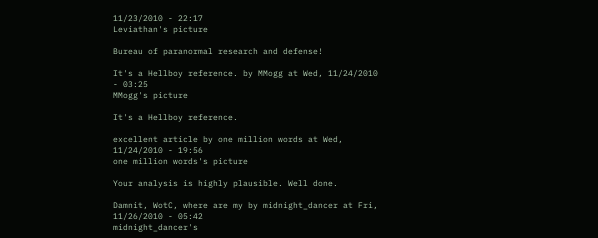11/23/2010 - 22:17
Leviathan's picture

Bureau of paranormal research and defense!

It's a Hellboy reference. by MMogg at Wed, 11/24/2010 - 03:25
MMogg's picture

It's a Hellboy reference.

excellent article by one million words at Wed, 11/24/2010 - 19:56
one million words's picture

Your analysis is highly plausible. Well done.

Damnit, WotC, where are my by midnight_dancer at Fri, 11/26/2010 - 05:42
midnight_dancer's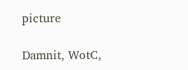picture

Damnit, WotC,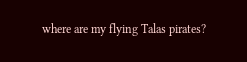where are my flying Talas pirates?